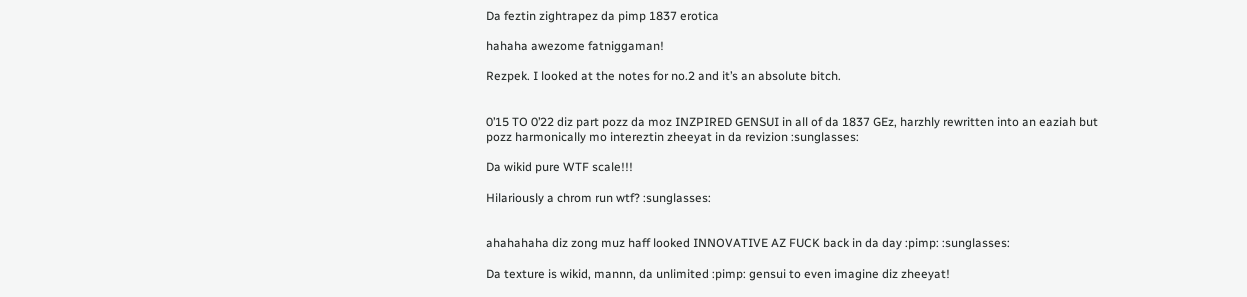Da feztin zightrapez da pimp 1837 erotica

hahaha awezome fatniggaman!

Rezpek. I looked at the notes for no.2 and it’s an absolute bitch.


0’15 TO 0’22 diz part pozz da moz INZPIRED GENSUI in all of da 1837 GEz, harzhly rewritten into an eaziah but pozz harmonically mo intereztin zheeyat in da revizion :sunglasses:

Da wikid pure WTF scale!!!

Hilariously a chrom run wtf? :sunglasses:


ahahahaha diz zong muz haff looked INNOVATIVE AZ FUCK back in da day :pimp: :sunglasses:

Da texture is wikid, mannn, da unlimited :pimp: gensui to even imagine diz zheeyat!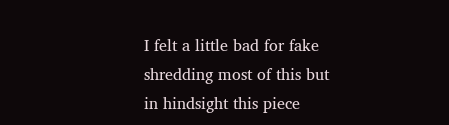I felt a little bad for fake shredding most of this but in hindsight this piece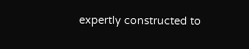expertly constructed to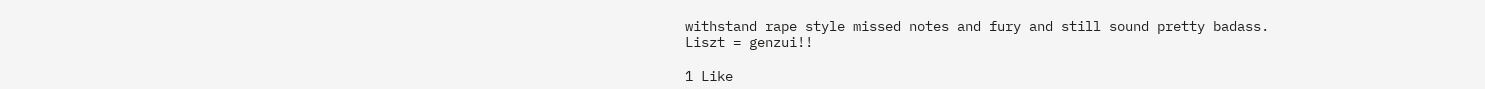withstand rape style missed notes and fury and still sound pretty badass. Liszt = genzui!!

1 Like